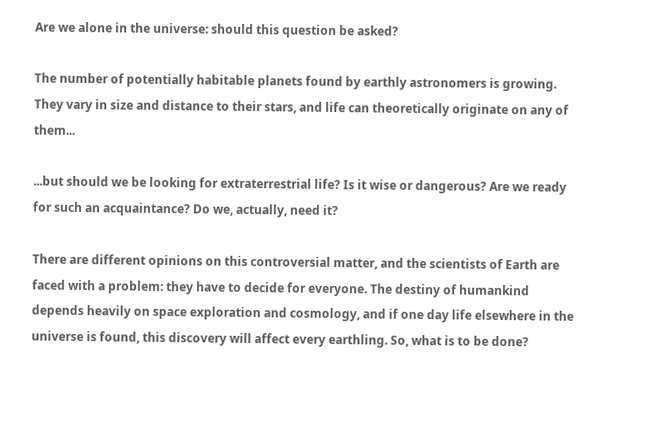Are we alone in the universe: should this question be asked?

The number of potentially habitable planets found by earthly astronomers is growing. They vary in size and distance to their stars, and life can theoretically originate on any of them...

...but should we be looking for extraterrestrial life? Is it wise or dangerous? Are we ready for such an acquaintance? Do we, actually, need it?

There are different opinions on this controversial matter, and the scientists of Earth are faced with a problem: they have to decide for everyone. The destiny of humankind depends heavily on space exploration and cosmology, and if one day life elsewhere in the universe is found, this discovery will affect every earthling. So, what is to be done?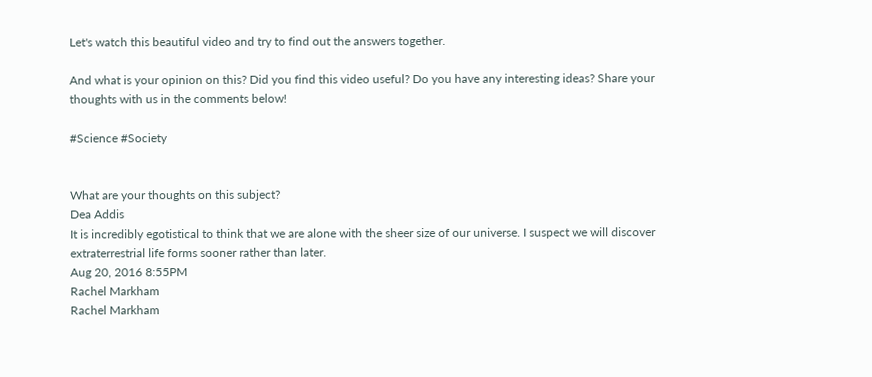Let's watch this beautiful video and try to find out the answers together.

And what is your opinion on this? Did you find this video useful? Do you have any interesting ideas? Share your thoughts with us in the comments below!

#Science #Society


What are your thoughts on this subject?
Dea Addis
It is incredibly egotistical to think that we are alone with the sheer size of our universe. I suspect we will discover extraterrestrial life forms sooner rather than later.
Aug 20, 2016 8:55PM
Rachel Markham
Rachel Markham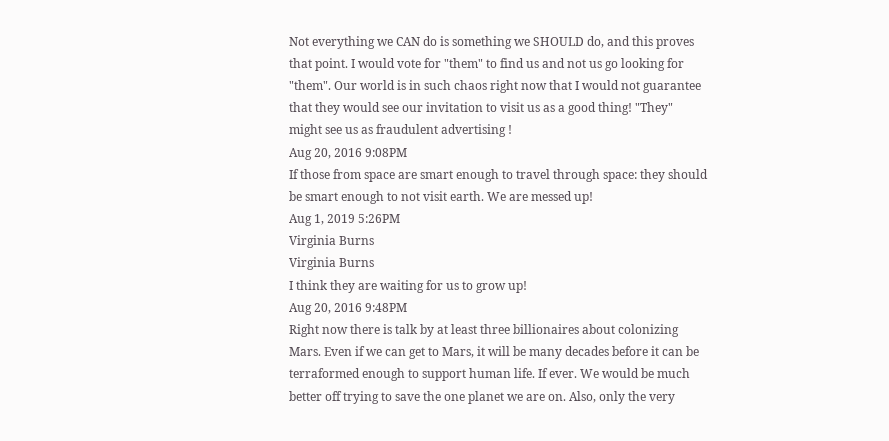Not everything we CAN do is something we SHOULD do, and this proves that point. I would vote for "them" to find us and not us go looking for "them". Our world is in such chaos right now that I would not guarantee that they would see our invitation to visit us as a good thing! "They" might see us as fraudulent advertising !
Aug 20, 2016 9:08PM
If those from space are smart enough to travel through space: they should be smart enough to not visit earth. We are messed up!
Aug 1, 2019 5:26PM
Virginia Burns
Virginia Burns
I think they are waiting for us to grow up!
Aug 20, 2016 9:48PM
Right now there is talk by at least three billionaires about colonizing Mars. Even if we can get to Mars, it will be many decades before it can be terraformed enough to support human life. If ever. We would be much better off trying to save the one planet we are on. Also, only the very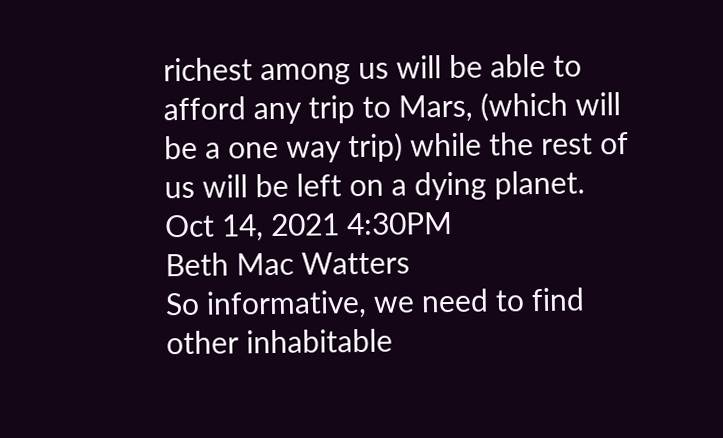richest among us will be able to afford any trip to Mars, (which will be a one way trip) while the rest of us will be left on a dying planet.
Oct 14, 2021 4:30PM
Beth Mac Watters
So informative, we need to find other inhabitable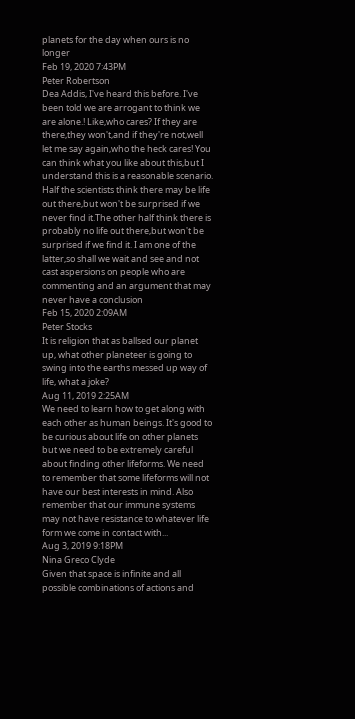planets for the day when ours is no longer
Feb 19, 2020 7:43PM
Peter Robertson
Dea Addis, I've heard this before. I've been told we are arrogant to think we are alone.! Like,who cares? If they are there,they won't,and if they're not,well let me say again,who the heck cares! You can think what you like about this,but I understand this is a reasonable scenario. Half the scientists think there may be life out there,but won't be surprised if we never find it.The other half think there is probably no life out there,but won't be surprised if we find it. I am one of the latter,so shall we wait and see and not cast aspersions on people who are commenting and an argument that may never have a conclusion
Feb 15, 2020 2:09AM
Peter Stocks
It is religion that as ballsed our planet up, what other planeteer is going to swing into the earths messed up way of life, what a joke?
Aug 11, 2019 2:25AM
We need to learn how to get along with each other as human beings. It's good to be curious about life on other planets but we need to be extremely careful about finding other lifeforms. We need to remember that some lifeforms will not have our best interests in mind. Also remember that our immune systems may not have resistance to whatever life form we come in contact with...
Aug 3, 2019 9:18PM
Nina Greco Clyde
Given that space is infinite and all possible combinations of actions and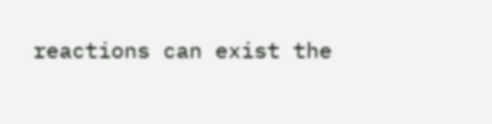reactions can exist the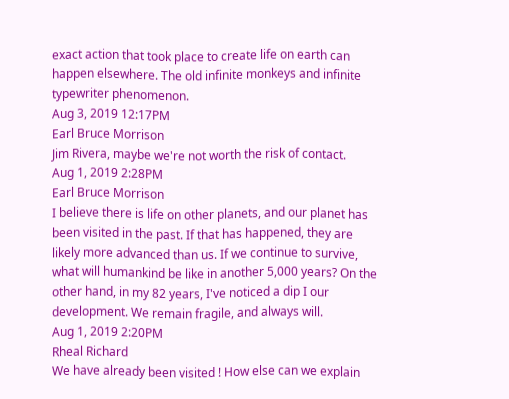exact action that took place to create life on earth can happen elsewhere. The old infinite monkeys and infinite typewriter phenomenon.
Aug 3, 2019 12:17PM
Earl Bruce Morrison
Jim Rivera, maybe we're not worth the risk of contact.
Aug 1, 2019 2:28PM
Earl Bruce Morrison
I believe there is life on other planets, and our planet has been visited in the past. If that has happened, they are likely more advanced than us. If we continue to survive, what will humankind be like in another 5,000 years? On the other hand, in my 82 years, I've noticed a dip I our development. We remain fragile, and always will.
Aug 1, 2019 2:20PM
Rheal Richard
We have already been visited ! How else can we explain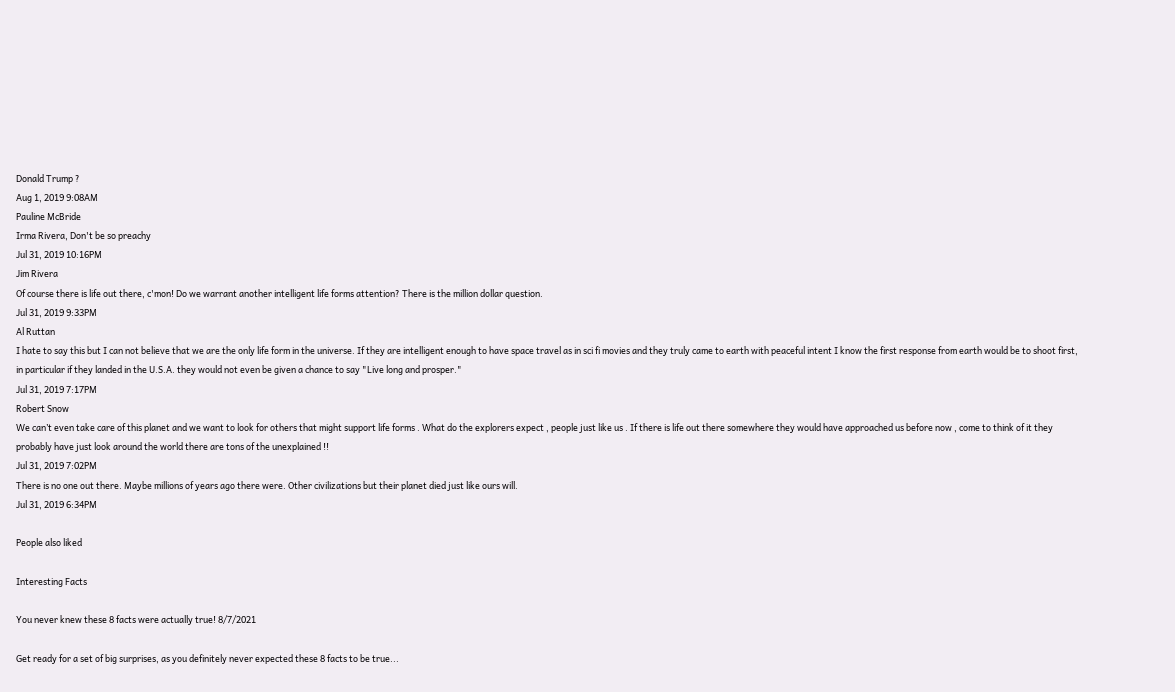Donald Trump ?
Aug 1, 2019 9:08AM
Pauline McBride
Irma Rivera, Don't be so preachy
Jul 31, 2019 10:16PM
Jim Rivera
Of course there is life out there, c'mon! Do we warrant another intelligent life forms attention? There is the million dollar question.
Jul 31, 2019 9:33PM
Al Ruttan
I hate to say this but I can not believe that we are the only life form in the universe. If they are intelligent enough to have space travel as in sci fi movies and they truly came to earth with peaceful intent I know the first response from earth would be to shoot first, in particular if they landed in the U.S.A. they would not even be given a chance to say "Live long and prosper."
Jul 31, 2019 7:17PM
Robert Snow
We can’t even take care of this planet and we want to look for others that might support life forms . What do the explorers expect , people just like us . If there is life out there somewhere they would have approached us before now , come to think of it they probably have just look around the world there are tons of the unexplained !!
Jul 31, 2019 7:02PM
There is no one out there. Maybe millions of years ago there were. Other civilizations but their planet died just like ours will.
Jul 31, 2019 6:34PM

People also liked

Interesting Facts

You never knew these 8 facts were actually true! 8/7/2021

Get ready for a set of big surprises, as you definitely never expected these 8 facts to be true...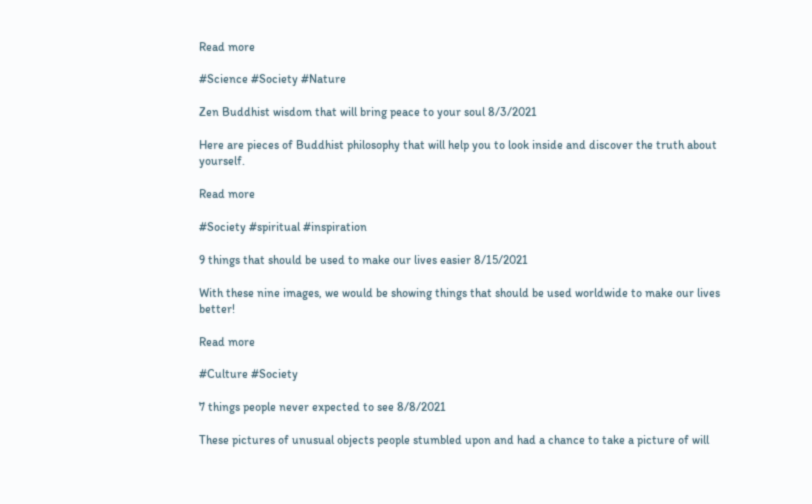Read more

#Science #Society #Nature

Zen Buddhist wisdom that will bring peace to your soul 8/3/2021

Here are pieces of Buddhist philosophy that will help you to look inside and discover the truth about yourself.

Read more

#Society #spiritual #inspiration

9 things that should be used to make our lives easier 8/15/2021

With these nine images, we would be showing things that should be used worldwide to make our lives better!

Read more

#Culture #Society

7 things people never expected to see 8/8/2021

These pictures of unusual objects people stumbled upon and had a chance to take a picture of will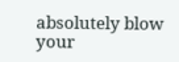absolutely blow your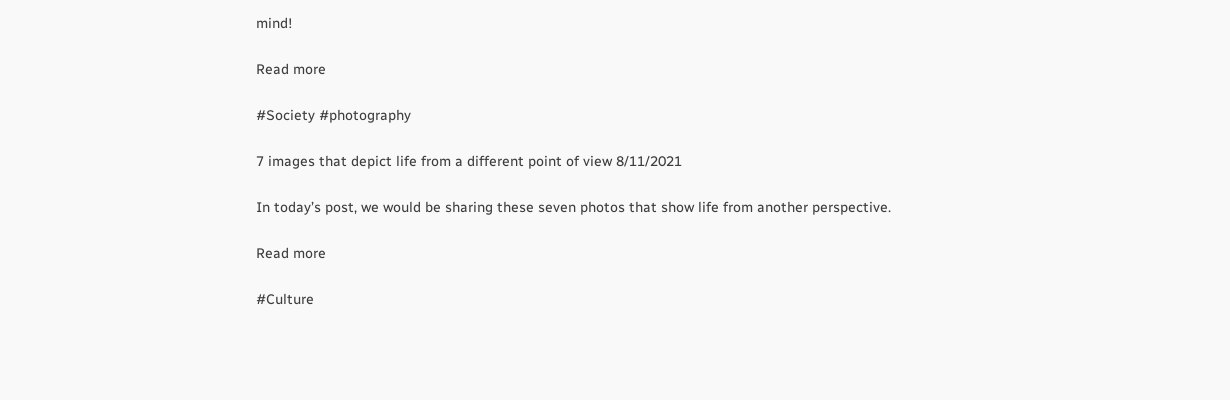mind!

Read more

#Society #photography

7 images that depict life from a different point of view 8/11/2021

In today’s post, we would be sharing these seven photos that show life from another perspective.

Read more

#Culture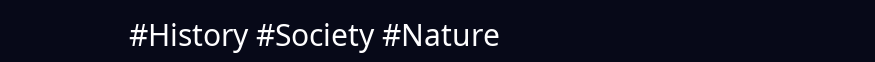#History #Society #Nature